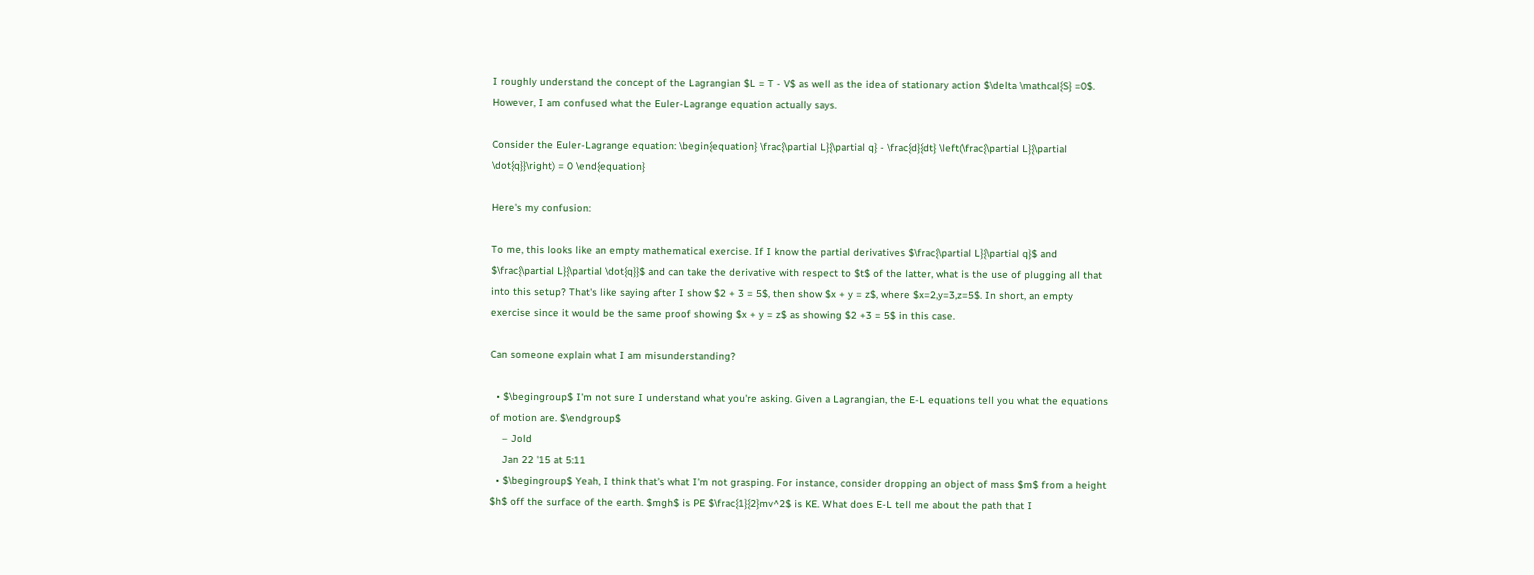I roughly understand the concept of the Lagrangian $L = T - V$ as well as the idea of stationary action $\delta \mathcal{S} =0$. However, I am confused what the Euler-Lagrange equation actually says.

Consider the Euler-Lagrange equation: \begin{equation} \frac{\partial L}{\partial q} - \frac{d}{dt} \left(\frac{\partial L}{\partial \dot{q}}\right) = 0 \end{equation}

Here's my confusion:

To me, this looks like an empty mathematical exercise. If I know the partial derivatives $\frac{\partial L}{\partial q}$ and $\frac{\partial L}{\partial \dot{q}}$ and can take the derivative with respect to $t$ of the latter, what is the use of plugging all that into this setup? That's like saying after I show $2 + 3 = 5$, then show $x + y = z$, where $x=2,y=3,z=5$. In short, an empty exercise since it would be the same proof showing $x + y = z$ as showing $2 +3 = 5$ in this case.

Can someone explain what I am misunderstanding?

  • $\begingroup$ I'm not sure I understand what you're asking. Given a Lagrangian, the E-L equations tell you what the equations of motion are. $\endgroup$
    – Jold
    Jan 22 '15 at 5:11
  • $\begingroup$ Yeah, I think that's what I'm not grasping. For instance, consider dropping an object of mass $m$ from a height $h$ off the surface of the earth. $mgh$ is PE $\frac{1}{2}mv^2$ is KE. What does E-L tell me about the path that I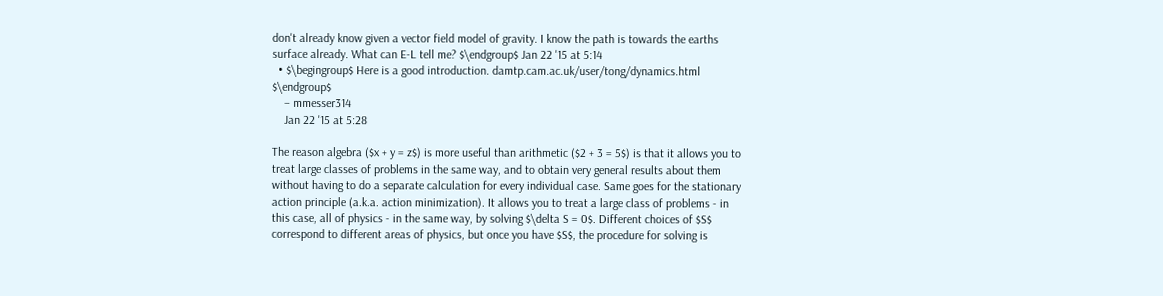don't already know given a vector field model of gravity. I know the path is towards the earths surface already. What can E-L tell me? $\endgroup$ Jan 22 '15 at 5:14
  • $\begingroup$ Here is a good introduction. damtp.cam.ac.uk/user/tong/dynamics.html $\endgroup$
    – mmesser314
    Jan 22 '15 at 5:28

The reason algebra ($x + y = z$) is more useful than arithmetic ($2 + 3 = 5$) is that it allows you to treat large classes of problems in the same way, and to obtain very general results about them without having to do a separate calculation for every individual case. Same goes for the stationary action principle (a.k.a. action minimization). It allows you to treat a large class of problems - in this case, all of physics - in the same way, by solving $\delta S = 0$. Different choices of $S$ correspond to different areas of physics, but once you have $S$, the procedure for solving is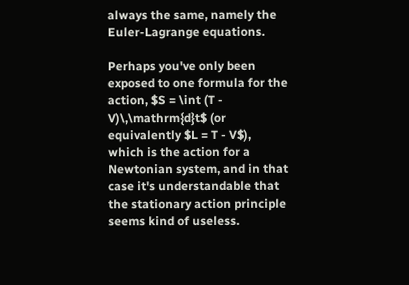always the same, namely the Euler-Lagrange equations.

Perhaps you've only been exposed to one formula for the action, $S = \int (T - V)\,\mathrm{d}t$ (or equivalently $L = T - V$), which is the action for a Newtonian system, and in that case it's understandable that the stationary action principle seems kind of useless.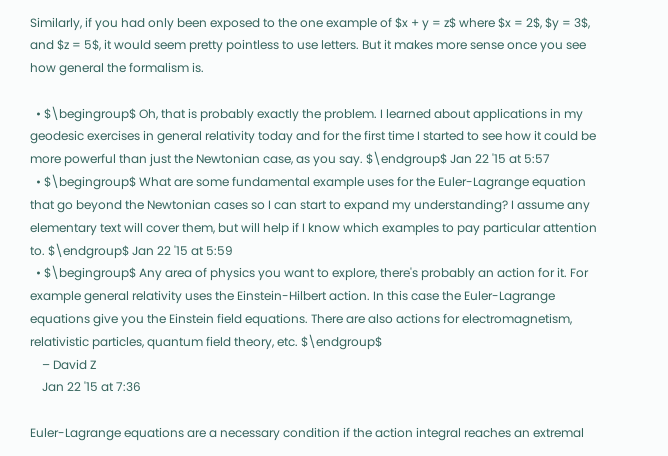Similarly, if you had only been exposed to the one example of $x + y = z$ where $x = 2$, $y = 3$, and $z = 5$, it would seem pretty pointless to use letters. But it makes more sense once you see how general the formalism is.

  • $\begingroup$ Oh, that is probably exactly the problem. I learned about applications in my geodesic exercises in general relativity today and for the first time I started to see how it could be more powerful than just the Newtonian case, as you say. $\endgroup$ Jan 22 '15 at 5:57
  • $\begingroup$ What are some fundamental example uses for the Euler-Lagrange equation that go beyond the Newtonian cases so I can start to expand my understanding? I assume any elementary text will cover them, but will help if I know which examples to pay particular attention to. $\endgroup$ Jan 22 '15 at 5:59
  • $\begingroup$ Any area of physics you want to explore, there's probably an action for it. For example general relativity uses the Einstein-Hilbert action. In this case the Euler-Lagrange equations give you the Einstein field equations. There are also actions for electromagnetism, relativistic particles, quantum field theory, etc. $\endgroup$
    – David Z
    Jan 22 '15 at 7:36

Euler-Lagrange equations are a necessary condition if the action integral reaches an extremal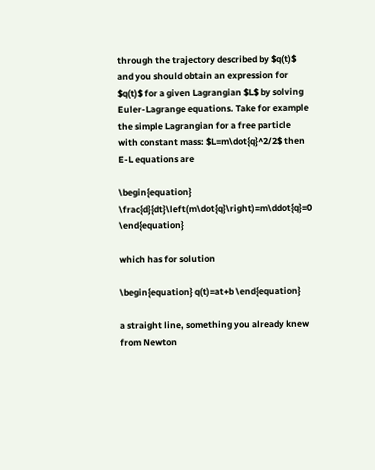through the trajectory described by $q(t)$ and you should obtain an expression for $q(t)$ for a given Lagrangian $L$ by solving Euler-Lagrange equations. Take for example the simple Lagrangian for a free particle with constant mass: $L=m\dot{q}^2/2$ then E-L equations are

\begin{equation} \frac{d}{dt}\left(m\dot{q}\right)=m\ddot{q}=0 \end{equation}

which has for solution

\begin{equation} q(t)=at+b \end{equation}

a straight line, something you already knew from Newton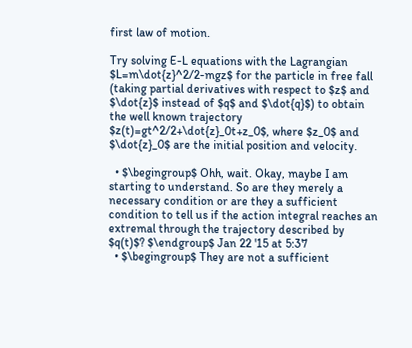first law of motion.

Try solving E-L equations with the Lagrangian $L=m\dot{z}^2/2-mgz$ for the particle in free fall (taking partial derivatives with respect to $z$ and $\dot{z}$ instead of $q$ and $\dot{q}$) to obtain the well known trajectory $z(t)=gt^2/2+\dot{z}_0t+z_0$, where $z_0$ and $\dot{z}_0$ are the initial position and velocity.

  • $\begingroup$ Ohh, wait. Okay, maybe I am starting to understand. So are they merely a necessary condition or are they a sufficient condition to tell us if the action integral reaches an extremal through the trajectory described by $q(t)$? $\endgroup$ Jan 22 '15 at 5:37
  • $\begingroup$ They are not a sufficient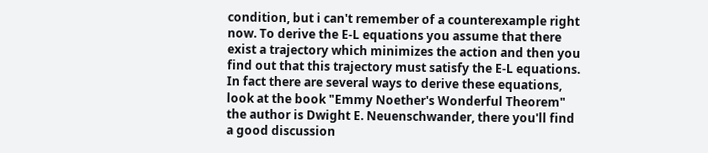condition, but i can't remember of a counterexample right now. To derive the E-L equations you assume that there exist a trajectory which minimizes the action and then you find out that this trajectory must satisfy the E-L equations. In fact there are several ways to derive these equations, look at the book "Emmy Noether's Wonderful Theorem" the author is Dwight E. Neuenschwander, there you'll find a good discussion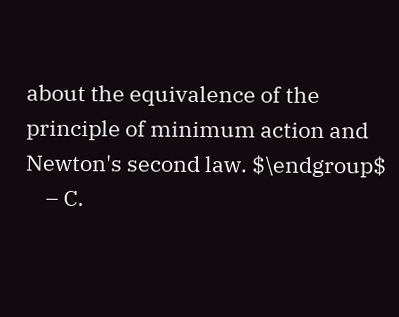about the equivalence of the principle of minimum action and Newton's second law. $\endgroup$
    – C.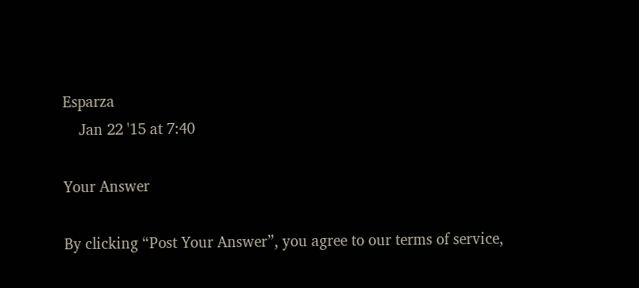Esparza
    Jan 22 '15 at 7:40

Your Answer

By clicking “Post Your Answer”, you agree to our terms of service,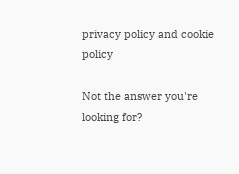privacy policy and cookie policy

Not the answer you're looking for?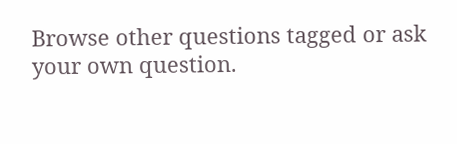Browse other questions tagged or ask your own question.